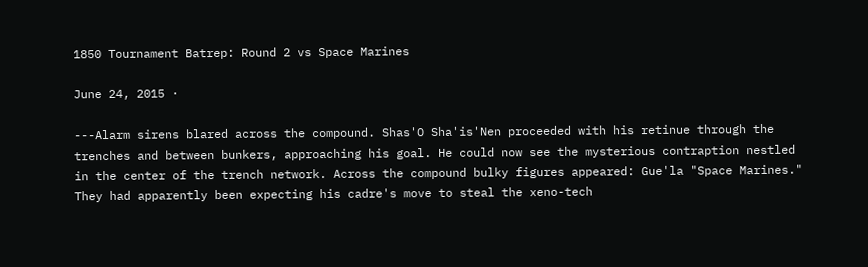1850 Tournament Batrep: Round 2 vs Space Marines

June 24, 2015 ·

---Alarm sirens blared across the compound. Shas'O Sha'is'Nen proceeded with his retinue through the trenches and between bunkers, approaching his goal. He could now see the mysterious contraption nestled in the center of the trench network. Across the compound bulky figures appeared: Gue'la "Space Marines." They had apparently been expecting his cadre's move to steal the xeno-tech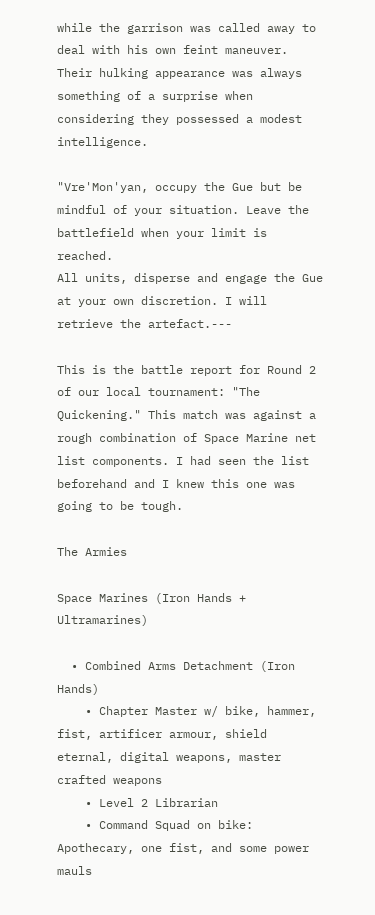while the garrison was called away to deal with his own feint maneuver. Their hulking appearance was always something of a surprise when considering they possessed a modest intelligence.

"Vre'Mon'yan, occupy the Gue but be mindful of your situation. Leave the battlefield when your limit is reached.
All units, disperse and engage the Gue at your own discretion. I will retrieve the artefact.---

This is the battle report for Round 2 of our local tournament: "The Quickening." This match was against a rough combination of Space Marine net list components. I had seen the list beforehand and I knew this one was going to be tough.

The Armies

Space Marines (Iron Hands + Ultramarines)

  • Combined Arms Detachment (Iron Hands)
    • Chapter Master w/ bike, hammer, fist, artificer armour, shield eternal, digital weapons, master crafted weapons
    • Level 2 Librarian
    • Command Squad on bike: Apothecary, one fist, and some power mauls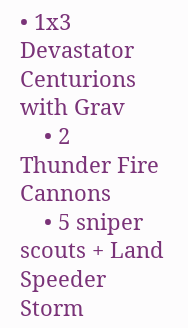• 1x3 Devastator Centurions with Grav
    • 2 Thunder Fire Cannons
    • 5 sniper scouts + Land Speeder Storm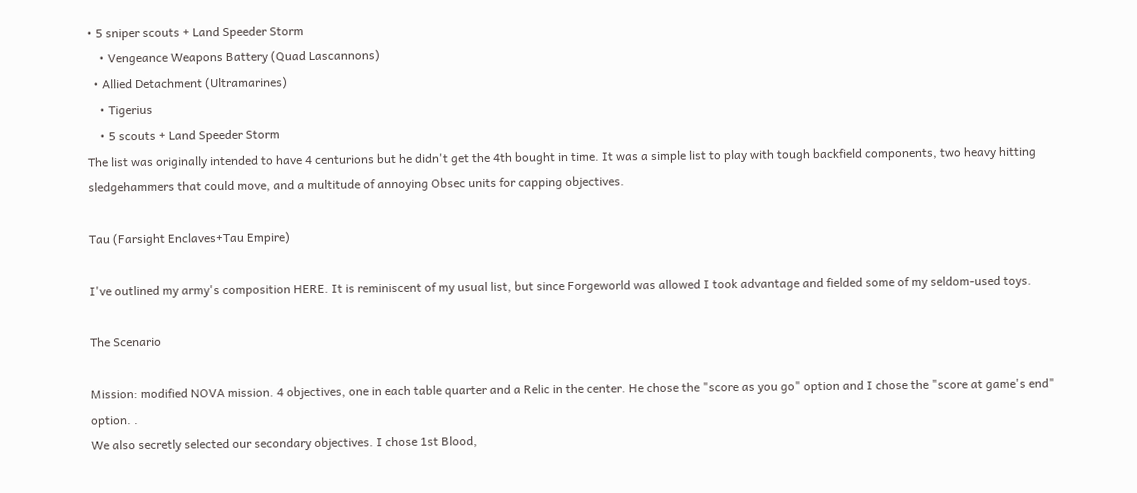• 5 sniper scouts + Land Speeder Storm
    • Vengeance Weapons Battery (Quad Lascannons)
  • Allied Detachment (Ultramarines)
    • Tigerius
    • 5 scouts + Land Speeder Storm
The list was originally intended to have 4 centurions but he didn't get the 4th bought in time. It was a simple list to play with tough backfield components, two heavy hitting sledgehammers that could move, and a multitude of annoying Obsec units for capping objectives.

Tau (Farsight Enclaves+Tau Empire)

I've outlined my army's composition HERE. It is reminiscent of my usual list, but since Forgeworld was allowed I took advantage and fielded some of my seldom-used toys.

The Scenario

Mission: modified NOVA mission. 4 objectives, one in each table quarter and a Relic in the center. He chose the "score as you go" option and I chose the "score at game's end" option. .
We also secretly selected our secondary objectives. I chose 1st Blood,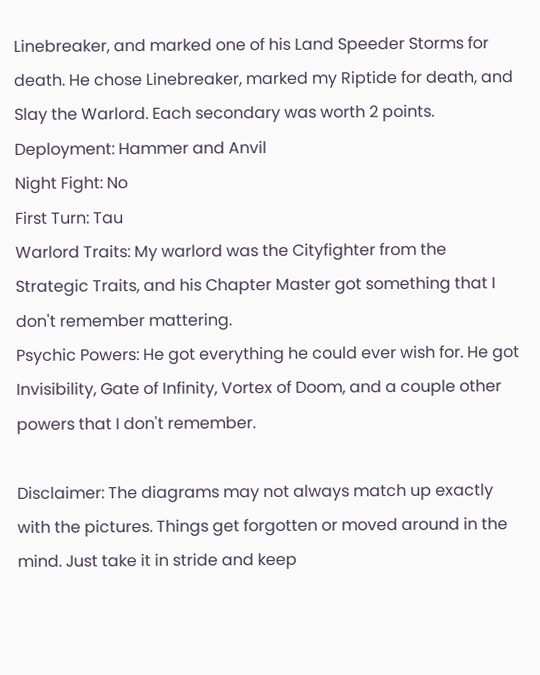Linebreaker, and marked one of his Land Speeder Storms for death. He chose Linebreaker, marked my Riptide for death, and Slay the Warlord. Each secondary was worth 2 points.
Deployment: Hammer and Anvil
Night Fight: No
First Turn: Tau
Warlord Traits: My warlord was the Cityfighter from the Strategic Traits, and his Chapter Master got something that I don't remember mattering.
Psychic Powers: He got everything he could ever wish for. He got Invisibility, Gate of Infinity, Vortex of Doom, and a couple other powers that I don't remember.

Disclaimer: The diagrams may not always match up exactly with the pictures. Things get forgotten or moved around in the mind. Just take it in stride and keep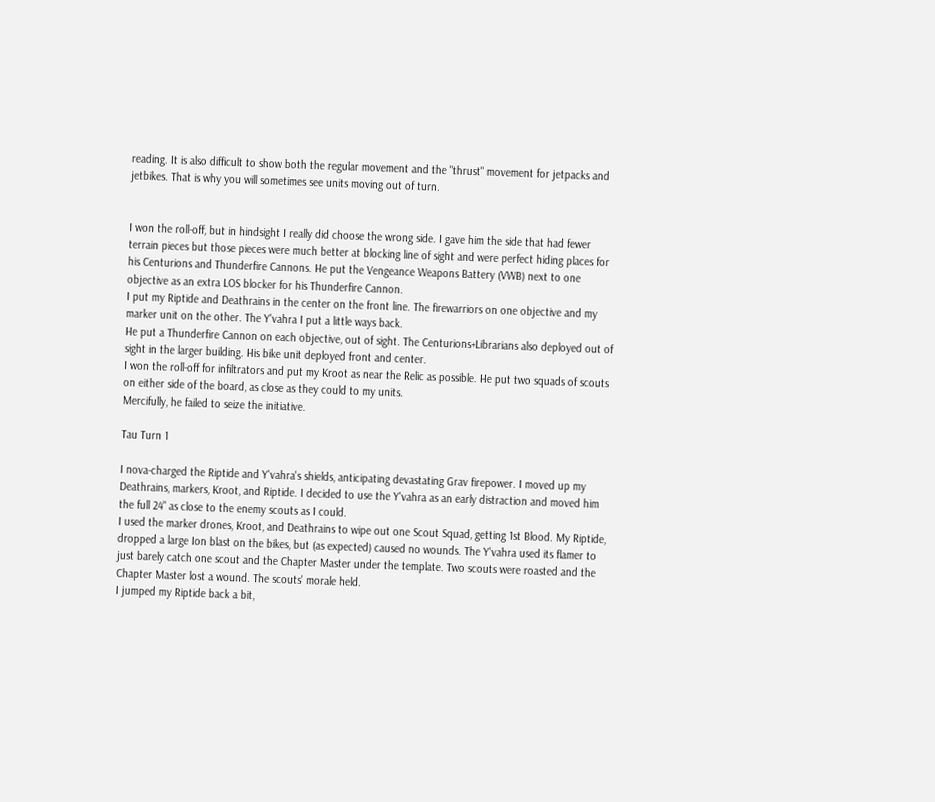reading. It is also difficult to show both the regular movement and the "thrust" movement for jetpacks and jetbikes. That is why you will sometimes see units moving out of turn.


I won the roll-off, but in hindsight I really did choose the wrong side. I gave him the side that had fewer terrain pieces but those pieces were much better at blocking line of sight and were perfect hiding places for his Centurions and Thunderfire Cannons. He put the Vengeance Weapons Battery (VWB) next to one objective as an extra LOS blocker for his Thunderfire Cannon.
I put my Riptide and Deathrains in the center on the front line. The firewarriors on one objective and my marker unit on the other. The Y'vahra I put a little ways back.
He put a Thunderfire Cannon on each objective, out of sight. The Centurions+Librarians also deployed out of sight in the larger building. His bike unit deployed front and center.
I won the roll-off for infiltrators and put my Kroot as near the Relic as possible. He put two squads of scouts on either side of the board, as close as they could to my units.
Mercifully, he failed to seize the initiative.

Tau Turn 1

I nova-charged the Riptide and Y'vahra's shields, anticipating devastating Grav firepower. I moved up my Deathrains, markers, Kroot, and Riptide. I decided to use the Y'vahra as an early distraction and moved him the full 24" as close to the enemy scouts as I could.
I used the marker drones, Kroot, and Deathrains to wipe out one Scout Squad, getting 1st Blood. My Riptide, dropped a large Ion blast on the bikes, but (as expected) caused no wounds. The Y'vahra used its flamer to just barely catch one scout and the Chapter Master under the template. Two scouts were roasted and the Chapter Master lost a wound. The scouts' morale held.
I jumped my Riptide back a bit,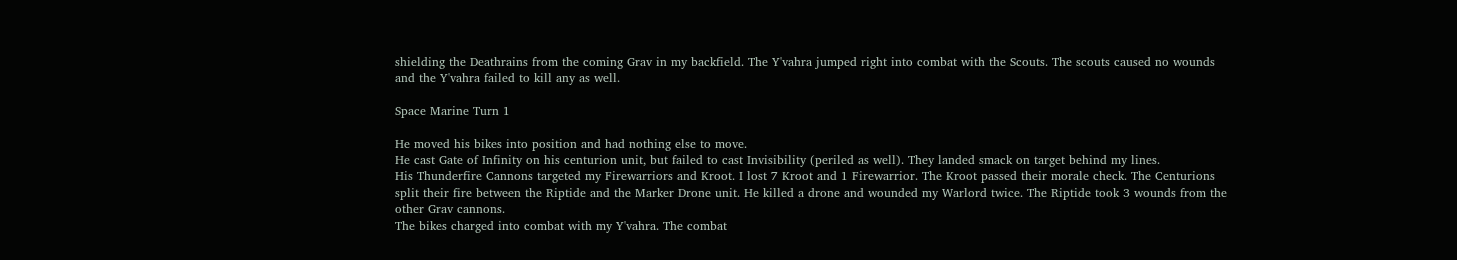shielding the Deathrains from the coming Grav in my backfield. The Y'vahra jumped right into combat with the Scouts. The scouts caused no wounds and the Y'vahra failed to kill any as well.

Space Marine Turn 1

He moved his bikes into position and had nothing else to move.
He cast Gate of Infinity on his centurion unit, but failed to cast Invisibility (periled as well). They landed smack on target behind my lines.
His Thunderfire Cannons targeted my Firewarriors and Kroot. I lost 7 Kroot and 1 Firewarrior. The Kroot passed their morale check. The Centurions split their fire between the Riptide and the Marker Drone unit. He killed a drone and wounded my Warlord twice. The Riptide took 3 wounds from the other Grav cannons.
The bikes charged into combat with my Y'vahra. The combat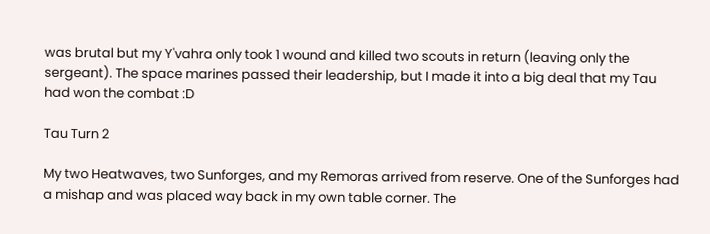was brutal but my Y'vahra only took 1 wound and killed two scouts in return (leaving only the sergeant). The space marines passed their leadership, but I made it into a big deal that my Tau had won the combat :D

Tau Turn 2

My two Heatwaves, two Sunforges, and my Remoras arrived from reserve. One of the Sunforges had a mishap and was placed way back in my own table corner. The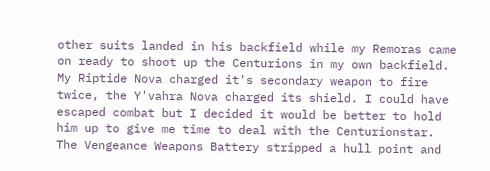other suits landed in his backfield while my Remoras came on ready to shoot up the Centurions in my own backfield. My Riptide Nova charged it's secondary weapon to fire twice, the Y'vahra Nova charged its shield. I could have escaped combat but I decided it would be better to hold him up to give me time to deal with the Centurionstar. The Vengeance Weapons Battery stripped a hull point and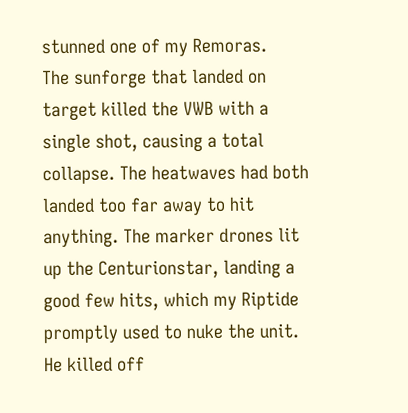stunned one of my Remoras.
The sunforge that landed on target killed the VWB with a single shot, causing a total collapse. The heatwaves had both landed too far away to hit anything. The marker drones lit up the Centurionstar, landing a good few hits, which my Riptide promptly used to nuke the unit. He killed off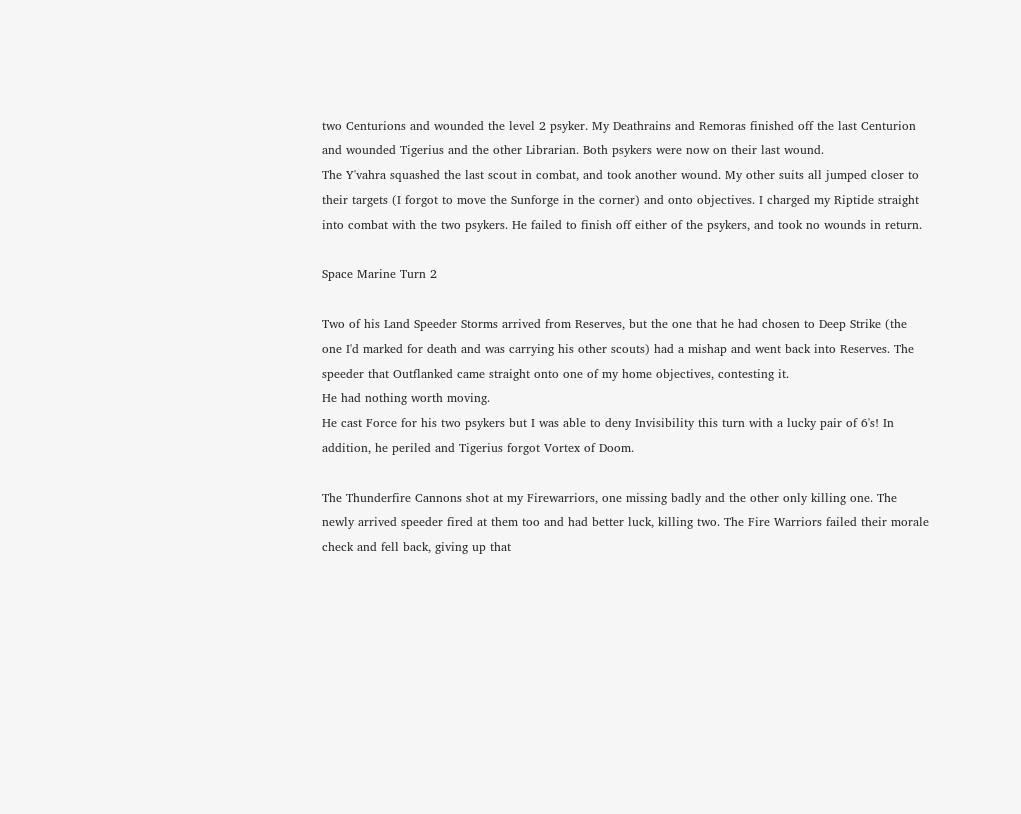two Centurions and wounded the level 2 psyker. My Deathrains and Remoras finished off the last Centurion and wounded Tigerius and the other Librarian. Both psykers were now on their last wound.
The Y'vahra squashed the last scout in combat, and took another wound. My other suits all jumped closer to their targets (I forgot to move the Sunforge in the corner) and onto objectives. I charged my Riptide straight into combat with the two psykers. He failed to finish off either of the psykers, and took no wounds in return.

Space Marine Turn 2

Two of his Land Speeder Storms arrived from Reserves, but the one that he had chosen to Deep Strike (the one I'd marked for death and was carrying his other scouts) had a mishap and went back into Reserves. The speeder that Outflanked came straight onto one of my home objectives, contesting it.
He had nothing worth moving.
He cast Force for his two psykers but I was able to deny Invisibility this turn with a lucky pair of 6's! In addition, he periled and Tigerius forgot Vortex of Doom.

The Thunderfire Cannons shot at my Firewarriors, one missing badly and the other only killing one. The newly arrived speeder fired at them too and had better luck, killing two. The Fire Warriors failed their morale check and fell back, giving up that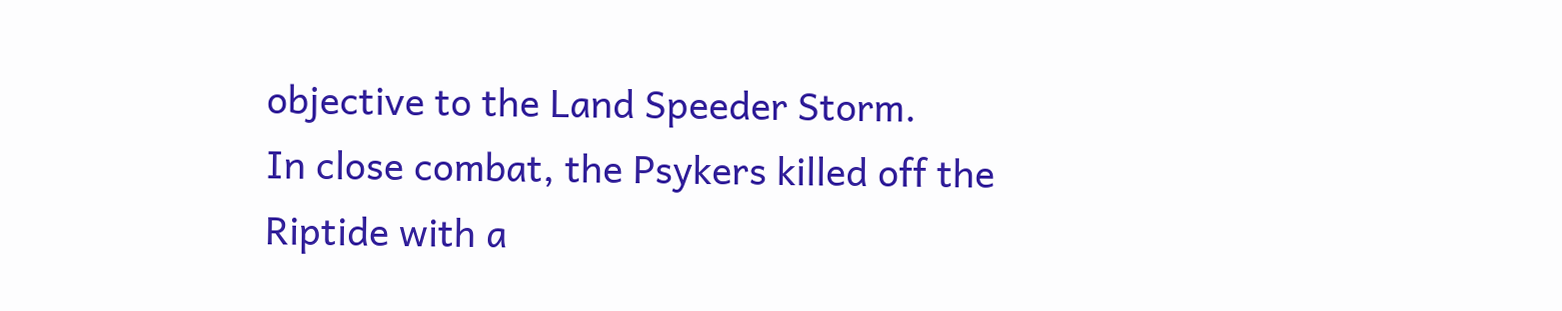objective to the Land Speeder Storm.
In close combat, the Psykers killed off the Riptide with a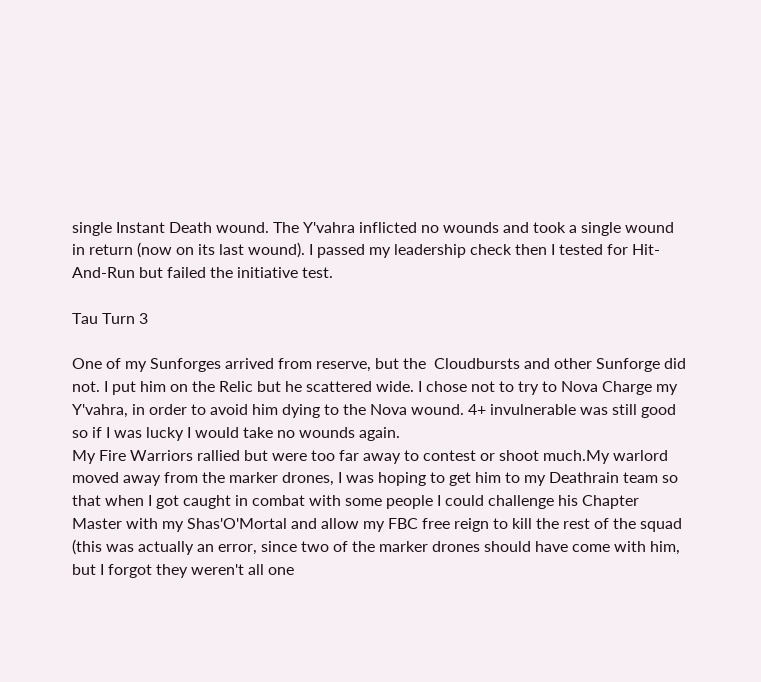single Instant Death wound. The Y'vahra inflicted no wounds and took a single wound in return (now on its last wound). I passed my leadership check then I tested for Hit-And-Run but failed the initiative test.

Tau Turn 3

One of my Sunforges arrived from reserve, but the  Cloudbursts and other Sunforge did not. I put him on the Relic but he scattered wide. I chose not to try to Nova Charge my Y'vahra, in order to avoid him dying to the Nova wound. 4+ invulnerable was still good so if I was lucky I would take no wounds again.
My Fire Warriors rallied but were too far away to contest or shoot much.My warlord moved away from the marker drones, I was hoping to get him to my Deathrain team so that when I got caught in combat with some people I could challenge his Chapter Master with my Shas'O'Mortal and allow my FBC free reign to kill the rest of the squad (this was actually an error, since two of the marker drones should have come with him, but I forgot they weren't all one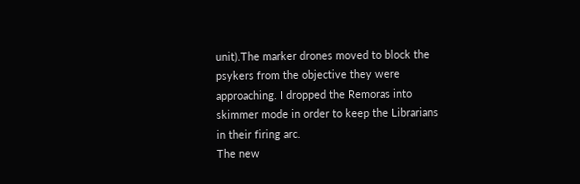unit).The marker drones moved to block the psykers from the objective they were approaching. I dropped the Remoras into skimmer mode in order to keep the Librarians in their firing arc.
The new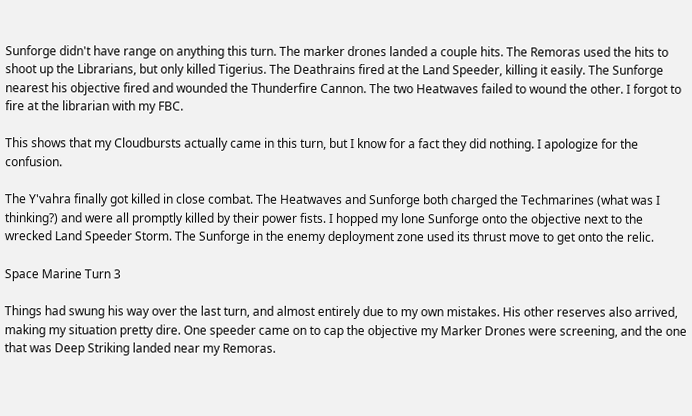Sunforge didn't have range on anything this turn. The marker drones landed a couple hits. The Remoras used the hits to shoot up the Librarians, but only killed Tigerius. The Deathrains fired at the Land Speeder, killing it easily. The Sunforge nearest his objective fired and wounded the Thunderfire Cannon. The two Heatwaves failed to wound the other. I forgot to fire at the librarian with my FBC.

This shows that my Cloudbursts actually came in this turn, but I know for a fact they did nothing. I apologize for the confusion.

The Y'vahra finally got killed in close combat. The Heatwaves and Sunforge both charged the Techmarines (what was I thinking?) and were all promptly killed by their power fists. I hopped my lone Sunforge onto the objective next to the wrecked Land Speeder Storm. The Sunforge in the enemy deployment zone used its thrust move to get onto the relic.

Space Marine Turn 3

Things had swung his way over the last turn, and almost entirely due to my own mistakes. His other reserves also arrived, making my situation pretty dire. One speeder came on to cap the objective my Marker Drones were screening, and the one that was Deep Striking landed near my Remoras.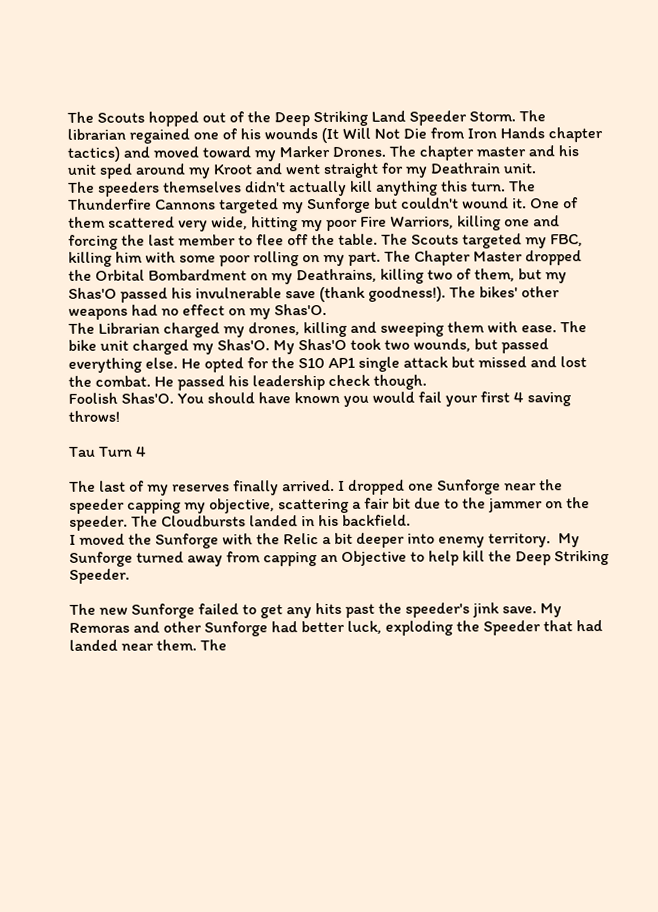The Scouts hopped out of the Deep Striking Land Speeder Storm. The librarian regained one of his wounds (It Will Not Die from Iron Hands chapter tactics) and moved toward my Marker Drones. The chapter master and his unit sped around my Kroot and went straight for my Deathrain unit.
The speeders themselves didn't actually kill anything this turn. The Thunderfire Cannons targeted my Sunforge but couldn't wound it. One of them scattered very wide, hitting my poor Fire Warriors, killing one and forcing the last member to flee off the table. The Scouts targeted my FBC, killing him with some poor rolling on my part. The Chapter Master dropped the Orbital Bombardment on my Deathrains, killing two of them, but my Shas'O passed his invulnerable save (thank goodness!). The bikes' other weapons had no effect on my Shas'O.
The Librarian charged my drones, killing and sweeping them with ease. The bike unit charged my Shas'O. My Shas'O took two wounds, but passed everything else. He opted for the S10 AP1 single attack but missed and lost the combat. He passed his leadership check though.
Foolish Shas'O. You should have known you would fail your first 4 saving throws!

Tau Turn 4

The last of my reserves finally arrived. I dropped one Sunforge near the speeder capping my objective, scattering a fair bit due to the jammer on the speeder. The Cloudbursts landed in his backfield.
I moved the Sunforge with the Relic a bit deeper into enemy territory.  My Sunforge turned away from capping an Objective to help kill the Deep Striking Speeder.

The new Sunforge failed to get any hits past the speeder's jink save. My Remoras and other Sunforge had better luck, exploding the Speeder that had landed near them. The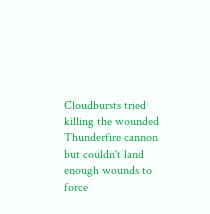Cloudbursts tried killing the wounded Thunderfire cannon but couldn't land enough wounds to force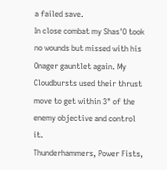a failed save.
In close combat my Shas'O took no wounds but missed with his Onager gauntlet again. My Cloudbursts used their thrust move to get within 3" of the enemy objective and control it.
Thunderhammers, Power Fists,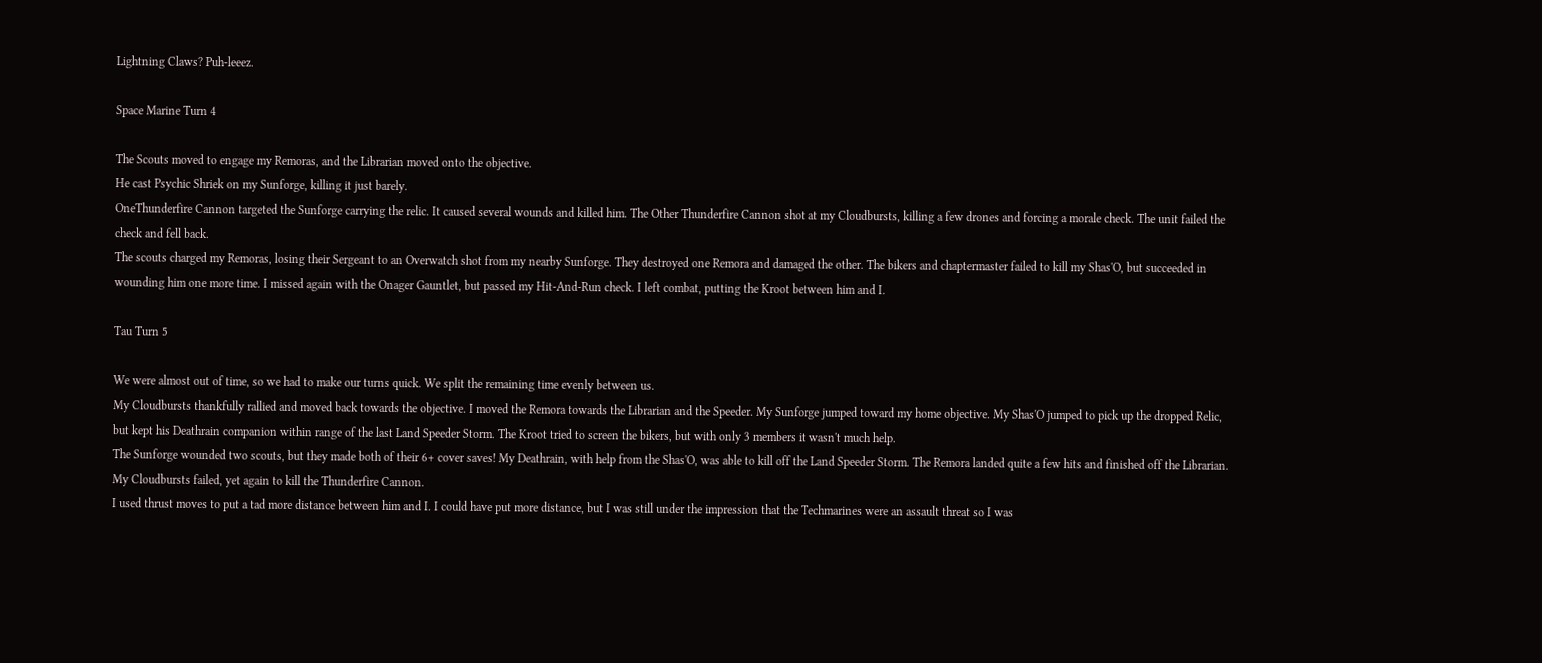Lightning Claws? Puh-leeez.

Space Marine Turn 4

The Scouts moved to engage my Remoras, and the Librarian moved onto the objective.
He cast Psychic Shriek on my Sunforge, killing it just barely.
OneThunderfire Cannon targeted the Sunforge carrying the relic. It caused several wounds and killed him. The Other Thunderfire Cannon shot at my Cloudbursts, killing a few drones and forcing a morale check. The unit failed the check and fell back.
The scouts charged my Remoras, losing their Sergeant to an Overwatch shot from my nearby Sunforge. They destroyed one Remora and damaged the other. The bikers and chaptermaster failed to kill my Shas'O, but succeeded in wounding him one more time. I missed again with the Onager Gauntlet, but passed my Hit-And-Run check. I left combat, putting the Kroot between him and I.

Tau Turn 5

We were almost out of time, so we had to make our turns quick. We split the remaining time evenly between us.
My Cloudbursts thankfully rallied and moved back towards the objective. I moved the Remora towards the Librarian and the Speeder. My Sunforge jumped toward my home objective. My Shas'O jumped to pick up the dropped Relic, but kept his Deathrain companion within range of the last Land Speeder Storm. The Kroot tried to screen the bikers, but with only 3 members it wasn't much help.
The Sunforge wounded two scouts, but they made both of their 6+ cover saves! My Deathrain, with help from the Shas'O, was able to kill off the Land Speeder Storm. The Remora landed quite a few hits and finished off the Librarian. My Cloudbursts failed, yet again to kill the Thunderfire Cannon.
I used thrust moves to put a tad more distance between him and I. I could have put more distance, but I was still under the impression that the Techmarines were an assault threat so I was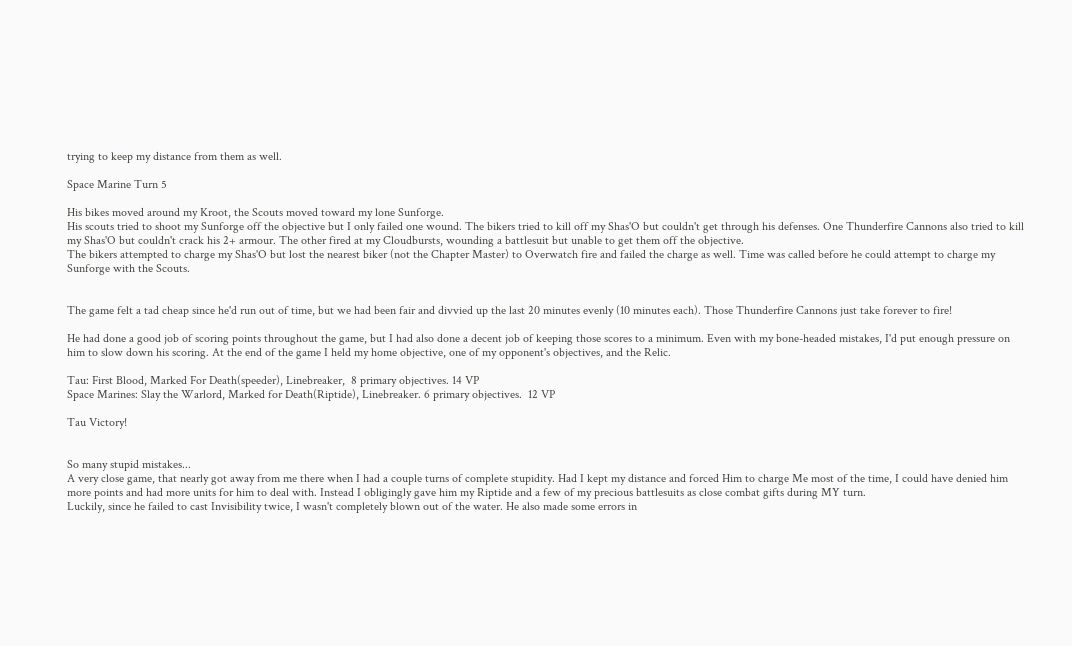trying to keep my distance from them as well.

Space Marine Turn 5

His bikes moved around my Kroot, the Scouts moved toward my lone Sunforge.
His scouts tried to shoot my Sunforge off the objective but I only failed one wound. The bikers tried to kill off my Shas'O but couldn't get through his defenses. One Thunderfire Cannons also tried to kill my Shas'O but couldn't crack his 2+ armour. The other fired at my Cloudbursts, wounding a battlesuit but unable to get them off the objective.
The bikers attempted to charge my Shas'O but lost the nearest biker (not the Chapter Master) to Overwatch fire and failed the charge as well. Time was called before he could attempt to charge my Sunforge with the Scouts.


The game felt a tad cheap since he'd run out of time, but we had been fair and divvied up the last 20 minutes evenly (10 minutes each). Those Thunderfire Cannons just take forever to fire!

He had done a good job of scoring points throughout the game, but I had also done a decent job of keeping those scores to a minimum. Even with my bone-headed mistakes, I'd put enough pressure on him to slow down his scoring. At the end of the game I held my home objective, one of my opponent's objectives, and the Relic.

Tau: First Blood, Marked For Death(speeder), Linebreaker,  8 primary objectives. 14 VP
Space Marines: Slay the Warlord, Marked for Death(Riptide), Linebreaker. 6 primary objectives.  12 VP

Tau Victory!


So many stupid mistakes...
A very close game, that nearly got away from me there when I had a couple turns of complete stupidity. Had I kept my distance and forced Him to charge Me most of the time, I could have denied him more points and had more units for him to deal with. Instead I obligingly gave him my Riptide and a few of my precious battlesuits as close combat gifts during MY turn.
Luckily, since he failed to cast Invisibility twice, I wasn't completely blown out of the water. He also made some errors in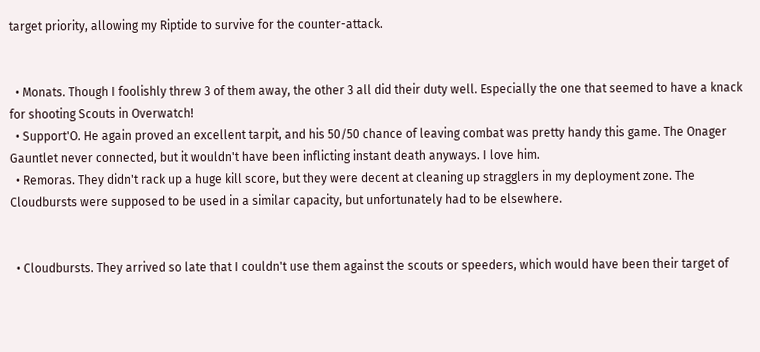target priority, allowing my Riptide to survive for the counter-attack.


  • Monats. Though I foolishly threw 3 of them away, the other 3 all did their duty well. Especially the one that seemed to have a knack for shooting Scouts in Overwatch!
  • Support'O. He again proved an excellent tarpit, and his 50/50 chance of leaving combat was pretty handy this game. The Onager Gauntlet never connected, but it wouldn't have been inflicting instant death anyways. I love him.
  • Remoras. They didn't rack up a huge kill score, but they were decent at cleaning up stragglers in my deployment zone. The Cloudbursts were supposed to be used in a similar capacity, but unfortunately had to be elsewhere.


  • Cloudbursts. They arrived so late that I couldn't use them against the scouts or speeders, which would have been their target of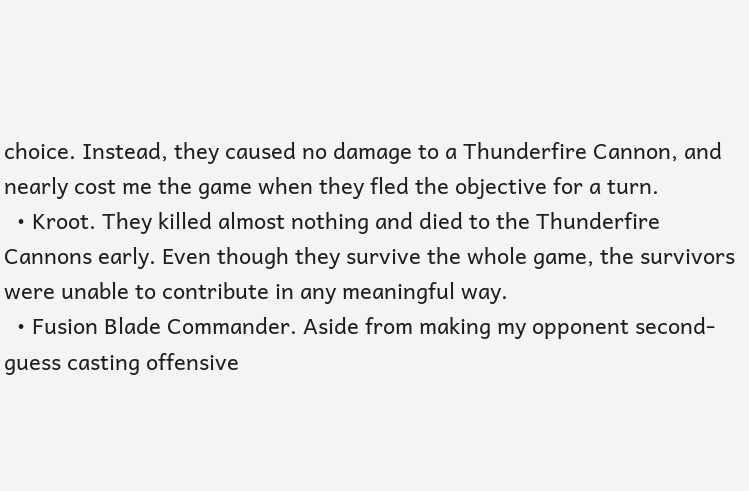choice. Instead, they caused no damage to a Thunderfire Cannon, and nearly cost me the game when they fled the objective for a turn.
  • Kroot. They killed almost nothing and died to the Thunderfire Cannons early. Even though they survive the whole game, the survivors were unable to contribute in any meaningful way.
  • Fusion Blade Commander. Aside from making my opponent second-guess casting offensive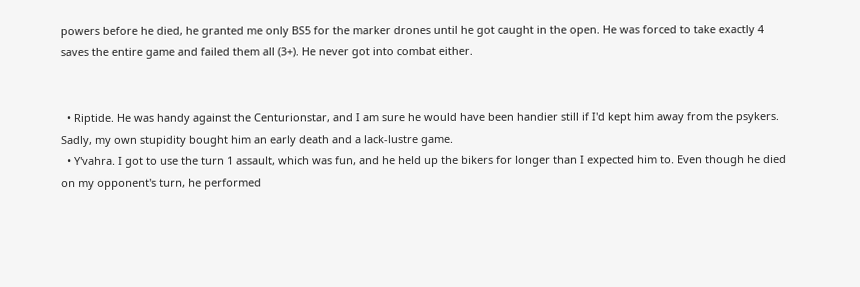powers before he died, he granted me only BS5 for the marker drones until he got caught in the open. He was forced to take exactly 4 saves the entire game and failed them all (3+). He never got into combat either.


  • Riptide. He was handy against the Centurionstar, and I am sure he would have been handier still if I'd kept him away from the psykers. Sadly, my own stupidity bought him an early death and a lack-lustre game.
  • Y'vahra. I got to use the turn 1 assault, which was fun, and he held up the bikers for longer than I expected him to. Even though he died on my opponent's turn, he performed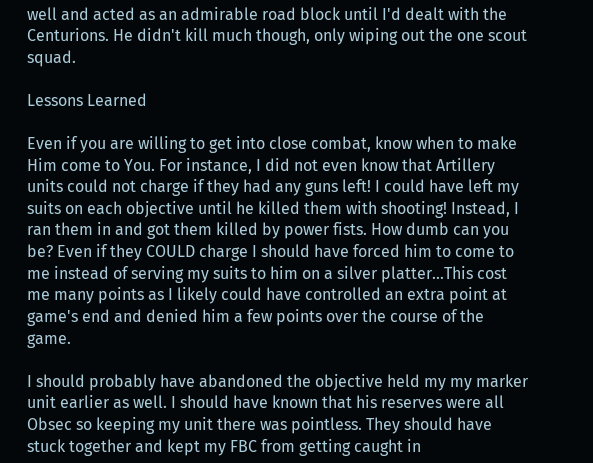well and acted as an admirable road block until I'd dealt with the Centurions. He didn't kill much though, only wiping out the one scout squad.

Lessons Learned

Even if you are willing to get into close combat, know when to make Him come to You. For instance, I did not even know that Artillery units could not charge if they had any guns left! I could have left my suits on each objective until he killed them with shooting! Instead, I ran them in and got them killed by power fists. How dumb can you be? Even if they COULD charge I should have forced him to come to me instead of serving my suits to him on a silver platter...This cost me many points as I likely could have controlled an extra point at game's end and denied him a few points over the course of the game.

I should probably have abandoned the objective held my my marker unit earlier as well. I should have known that his reserves were all Obsec so keeping my unit there was pointless. They should have stuck together and kept my FBC from getting caught in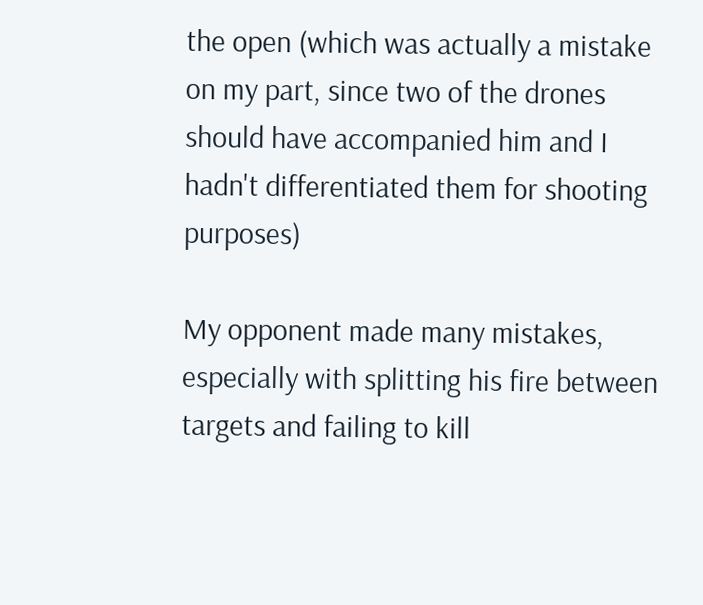the open (which was actually a mistake on my part, since two of the drones should have accompanied him and I hadn't differentiated them for shooting purposes)

My opponent made many mistakes, especially with splitting his fire between targets and failing to kill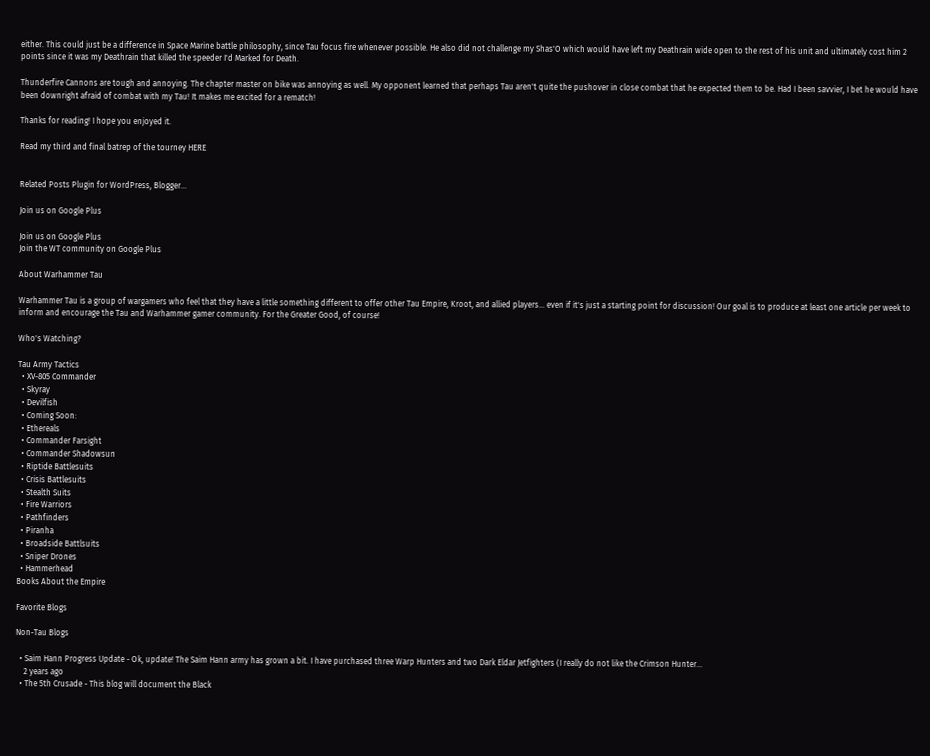either. This could just be a difference in Space Marine battle philosophy, since Tau focus fire whenever possible. He also did not challenge my Shas'O which would have left my Deathrain wide open to the rest of his unit and ultimately cost him 2 points since it was my Deathrain that killed the speeder I'd Marked for Death.

Thunderfire Cannons are tough and annoying. The chapter master on bike was annoying as well. My opponent learned that perhaps Tau aren't quite the pushover in close combat that he expected them to be. Had I been savvier, I bet he would have been downright afraid of combat with my Tau! It makes me excited for a rematch!

Thanks for reading! I hope you enjoyed it.

Read my third and final batrep of the tourney HERE


Related Posts Plugin for WordPress, Blogger...

Join us on Google Plus

Join us on Google Plus
Join the WT community on Google Plus

About Warhammer Tau

Warhammer Tau is a group of wargamers who feel that they have a little something different to offer other Tau Empire, Kroot, and allied players... even if it's just a starting point for discussion! Our goal is to produce at least one article per week to inform and encourage the Tau and Warhammer gamer community. For the Greater Good, of course!

Who's Watching?

Tau Army Tactics
  • XV-805 Commander
  • Skyray
  • Devilfish
  • Coming Soon:
  • Ethereals
  • Commander Farsight
  • Commander Shadowsun
  • Riptide Battlesuits
  • Crisis Battlesuits
  • Stealth Suits
  • Fire Warriors
  • Pathfinders
  • Piranha
  • Broadside Battlsuits
  • Sniper Drones
  • Hammerhead
Books About the Empire

Favorite Blogs

Non-Tau Blogs

  • Saim Hann Progress Update - Ok, update! The Saim Hann army has grown a bit. I have purchased three Warp Hunters and two Dark Eldar Jetfighters (I really do not like the Crimson Hunter...
    2 years ago
  • The 5th Crusade - This blog will document the Black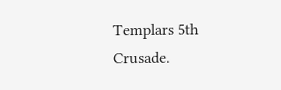Templars 5th Crusade.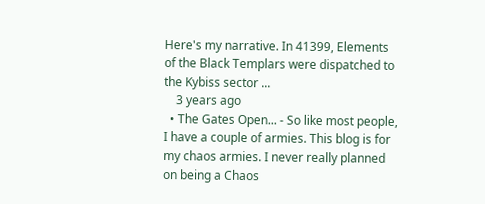Here's my narrative. In 41399, Elements of the Black Templars were dispatched to the Kybiss sector ...
    3 years ago
  • The Gates Open... - So like most people, I have a couple of armies. This blog is for my chaos armies. I never really planned on being a Chaos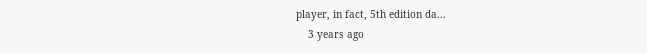player, in fact, 5th edition da...
    3 years ago